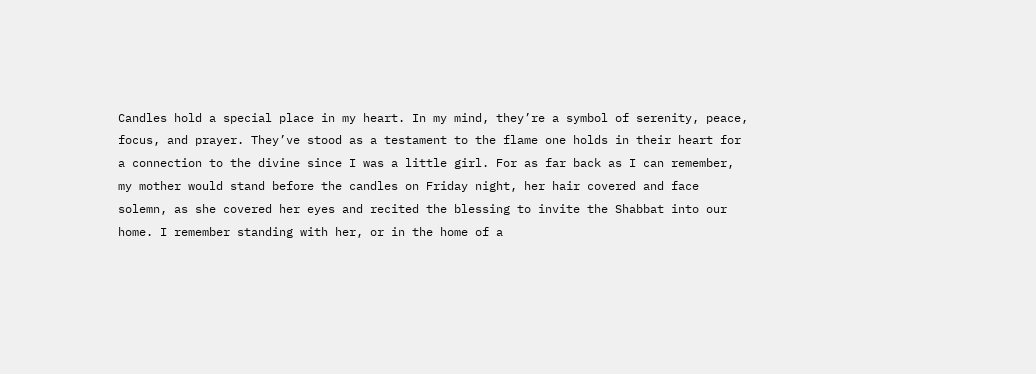Candles hold a special place in my heart. In my mind, they’re a symbol of serenity, peace, focus, and prayer. They’ve stood as a testament to the flame one holds in their heart for a connection to the divine since I was a little girl. For as far back as I can remember, my mother would stand before the candles on Friday night, her hair covered and face solemn, as she covered her eyes and recited the blessing to invite the Shabbat into our home. I remember standing with her, or in the home of a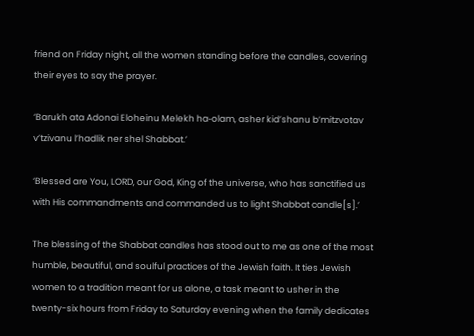friend on Friday night, all the women standing before the candles, covering their eyes to say the prayer.

‘Barukh ata Adonai Eloheinu Melekh ha‑olam, asher kid’shanu b’mitzvotav v’tzivanu l’hadlik ner shel Shabbat.’

‘Blessed are You, LORD, our God, King of the universe, who has sanctified us with His commandments and commanded us to light Shabbat candle[s].’

The blessing of the Shabbat candles has stood out to me as one of the most humble, beautiful, and soulful practices of the Jewish faith. It ties Jewish women to a tradition meant for us alone, a task meant to usher in the twenty-six hours from Friday to Saturday evening when the family dedicates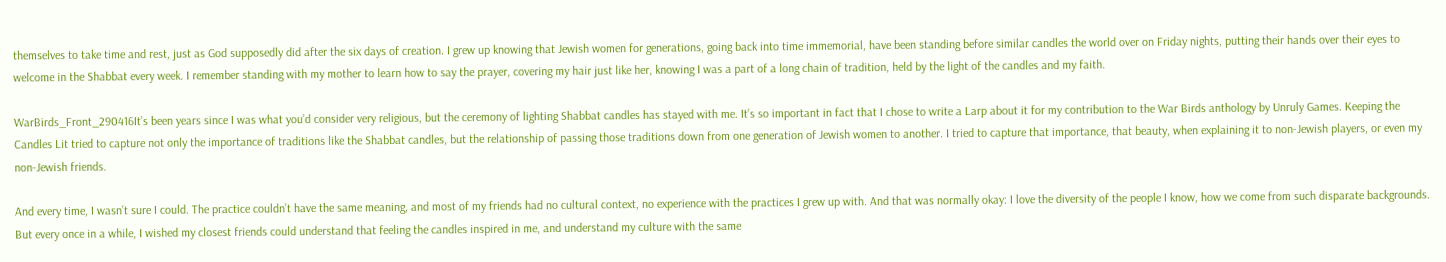themselves to take time and rest, just as God supposedly did after the six days of creation. I grew up knowing that Jewish women for generations, going back into time immemorial, have been standing before similar candles the world over on Friday nights, putting their hands over their eyes to welcome in the Shabbat every week. I remember standing with my mother to learn how to say the prayer, covering my hair just like her, knowing I was a part of a long chain of tradition, held by the light of the candles and my faith.

WarBirds_Front_290416It’s been years since I was what you’d consider very religious, but the ceremony of lighting Shabbat candles has stayed with me. It’s so important in fact that I chose to write a Larp about it for my contribution to the War Birds anthology by Unruly Games. Keeping the Candles Lit tried to capture not only the importance of traditions like the Shabbat candles, but the relationship of passing those traditions down from one generation of Jewish women to another. I tried to capture that importance, that beauty, when explaining it to non-Jewish players, or even my non-Jewish friends.

And every time, I wasn’t sure I could. The practice couldn’t have the same meaning, and most of my friends had no cultural context, no experience with the practices I grew up with. And that was normally okay: I love the diversity of the people I know, how we come from such disparate backgrounds. But every once in a while, I wished my closest friends could understand that feeling the candles inspired in me, and understand my culture with the same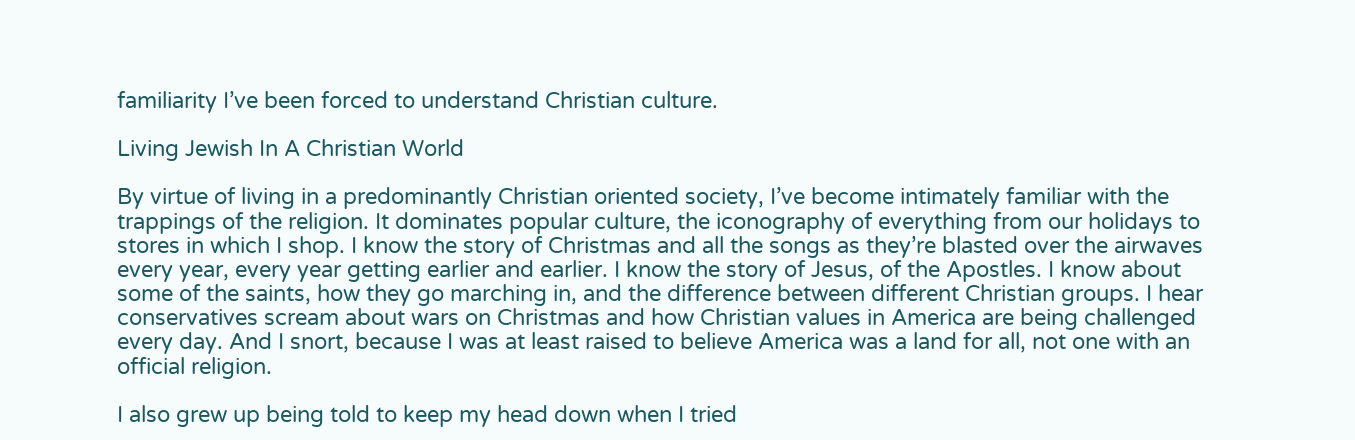familiarity I’ve been forced to understand Christian culture.

Living Jewish In A Christian World

By virtue of living in a predominantly Christian oriented society, I’ve become intimately familiar with the trappings of the religion. It dominates popular culture, the iconography of everything from our holidays to stores in which I shop. I know the story of Christmas and all the songs as they’re blasted over the airwaves every year, every year getting earlier and earlier. I know the story of Jesus, of the Apostles. I know about some of the saints, how they go marching in, and the difference between different Christian groups. I hear conservatives scream about wars on Christmas and how Christian values in America are being challenged every day. And I snort, because I was at least raised to believe America was a land for all, not one with an official religion.

I also grew up being told to keep my head down when I tried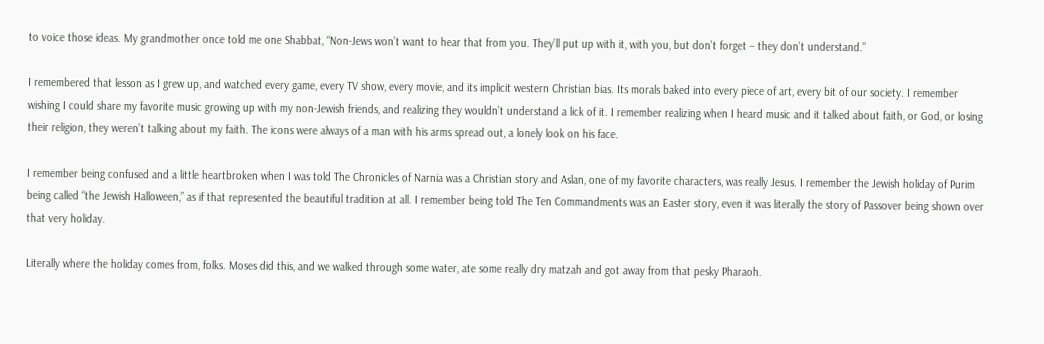to voice those ideas. My grandmother once told me one Shabbat, “Non-Jews won’t want to hear that from you. They’ll put up with it, with you, but don’t forget – they don’t understand.”

I remembered that lesson as I grew up, and watched every game, every TV show, every movie, and its implicit western Christian bias. Its morals baked into every piece of art, every bit of our society. I remember wishing I could share my favorite music growing up with my non-Jewish friends, and realizing they wouldn’t understand a lick of it. I remember realizing when I heard music and it talked about faith, or God, or losing their religion, they weren’t talking about my faith. The icons were always of a man with his arms spread out, a lonely look on his face.

I remember being confused and a little heartbroken when I was told The Chronicles of Narnia was a Christian story and Aslan, one of my favorite characters, was really Jesus. I remember the Jewish holiday of Purim being called “the Jewish Halloween,” as if that represented the beautiful tradition at all. I remember being told The Ten Commandments was an Easter story, even it was literally the story of Passover being shown over that very holiday.

Literally where the holiday comes from, folks. Moses did this, and we walked through some water, ate some really dry matzah and got away from that pesky Pharaoh.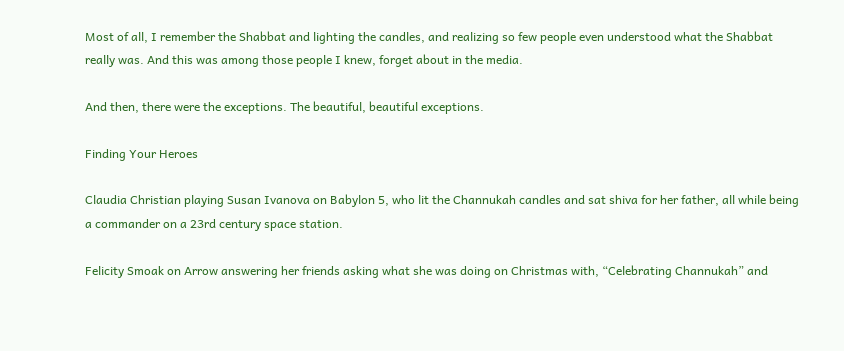Most of all, I remember the Shabbat and lighting the candles, and realizing so few people even understood what the Shabbat really was. And this was among those people I knew, forget about in the media.

And then, there were the exceptions. The beautiful, beautiful exceptions.

Finding Your Heroes

Claudia Christian playing Susan Ivanova on Babylon 5, who lit the Channukah candles and sat shiva for her father, all while being a commander on a 23rd century space station.

Felicity Smoak on Arrow answering her friends asking what she was doing on Christmas with, “Celebrating Channukah” and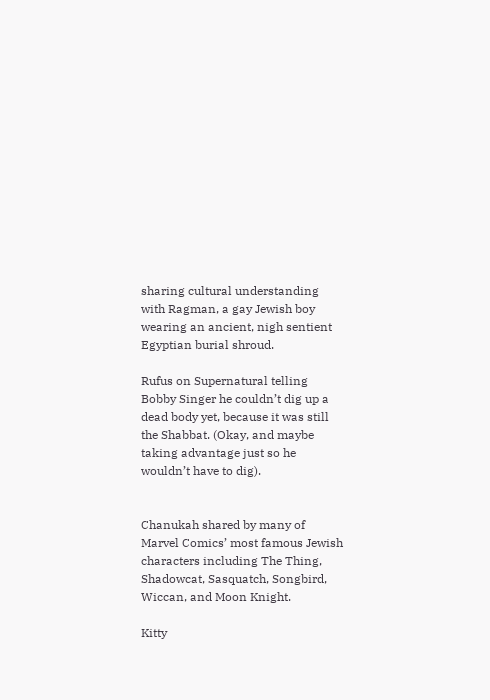sharing cultural understanding with Ragman, a gay Jewish boy wearing an ancient, nigh sentient Egyptian burial shroud.

Rufus on Supernatural telling Bobby Singer he couldn’t dig up a dead body yet, because it was still the Shabbat. (Okay, and maybe taking advantage just so he wouldn’t have to dig).


Chanukah shared by many of Marvel Comics’ most famous Jewish characters including The Thing, Shadowcat, Sasquatch, Songbird, Wiccan, and Moon Knight.

Kitty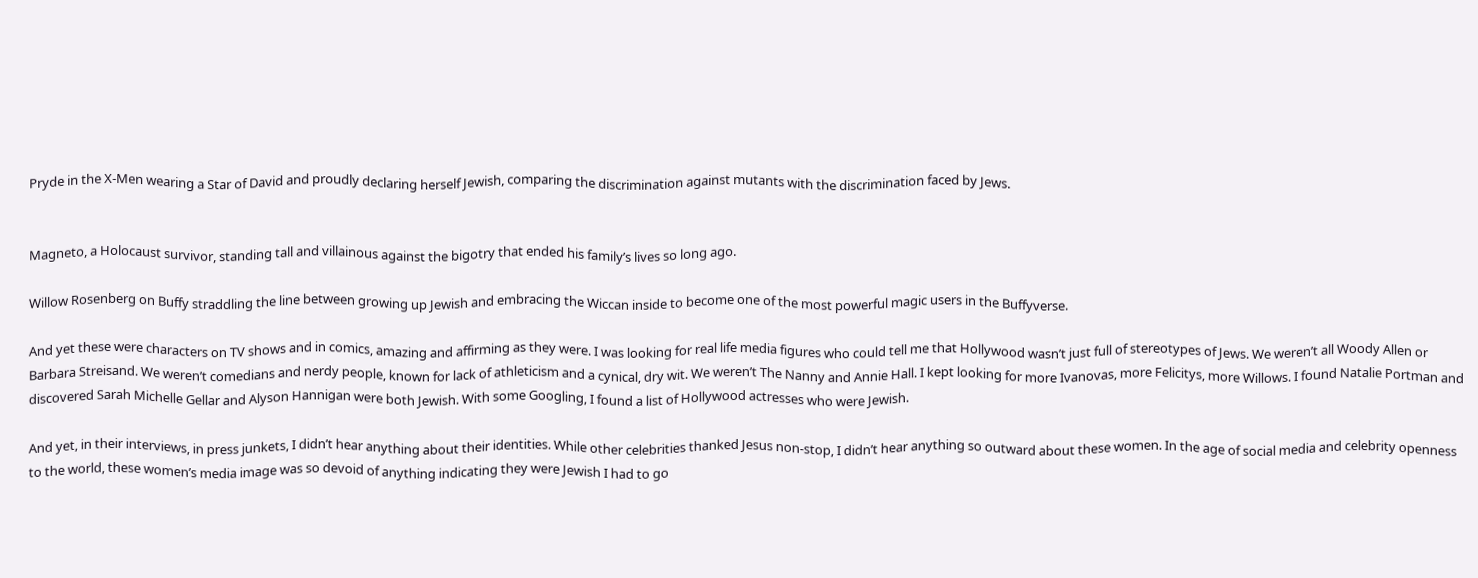Pryde in the X-Men wearing a Star of David and proudly declaring herself Jewish, comparing the discrimination against mutants with the discrimination faced by Jews.


Magneto, a Holocaust survivor, standing tall and villainous against the bigotry that ended his family’s lives so long ago.

Willow Rosenberg on Buffy straddling the line between growing up Jewish and embracing the Wiccan inside to become one of the most powerful magic users in the Buffyverse.

And yet these were characters on TV shows and in comics, amazing and affirming as they were. I was looking for real life media figures who could tell me that Hollywood wasn’t just full of stereotypes of Jews. We weren’t all Woody Allen or Barbara Streisand. We weren’t comedians and nerdy people, known for lack of athleticism and a cynical, dry wit. We weren’t The Nanny and Annie Hall. I kept looking for more Ivanovas, more Felicitys, more Willows. I found Natalie Portman and discovered Sarah Michelle Gellar and Alyson Hannigan were both Jewish. With some Googling, I found a list of Hollywood actresses who were Jewish.

And yet, in their interviews, in press junkets, I didn’t hear anything about their identities. While other celebrities thanked Jesus non-stop, I didn’t hear anything so outward about these women. In the age of social media and celebrity openness to the world, these women’s media image was so devoid of anything indicating they were Jewish I had to go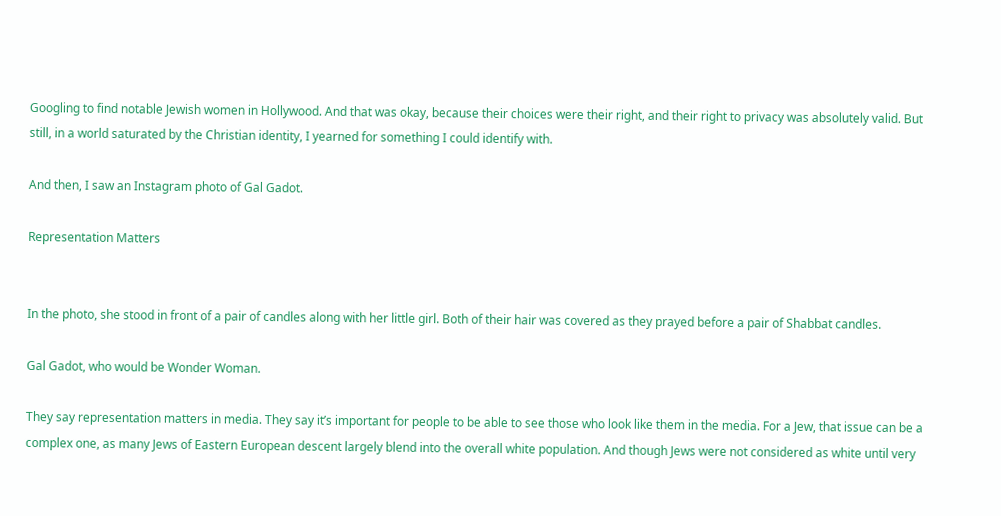Googling to find notable Jewish women in Hollywood. And that was okay, because their choices were their right, and their right to privacy was absolutely valid. But still, in a world saturated by the Christian identity, I yearned for something I could identify with.

And then, I saw an Instagram photo of Gal Gadot.

Representation Matters


In the photo, she stood in front of a pair of candles along with her little girl. Both of their hair was covered as they prayed before a pair of Shabbat candles.

Gal Gadot, who would be Wonder Woman.

They say representation matters in media. They say it’s important for people to be able to see those who look like them in the media. For a Jew, that issue can be a complex one, as many Jews of Eastern European descent largely blend into the overall white population. And though Jews were not considered as white until very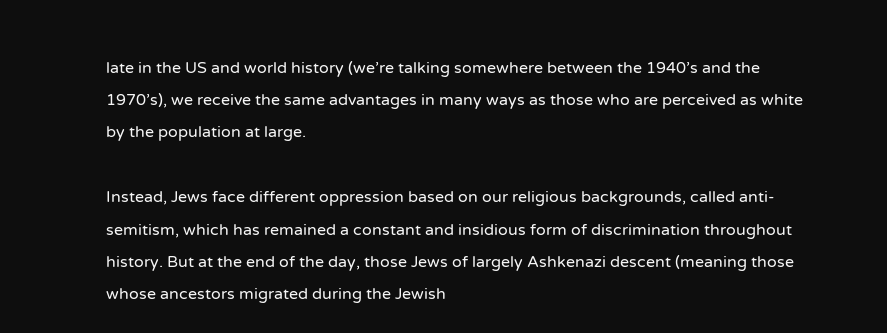late in the US and world history (we’re talking somewhere between the 1940’s and the 1970’s), we receive the same advantages in many ways as those who are perceived as white by the population at large.

Instead, Jews face different oppression based on our religious backgrounds, called anti-semitism, which has remained a constant and insidious form of discrimination throughout history. But at the end of the day, those Jews of largely Ashkenazi descent (meaning those whose ancestors migrated during the Jewish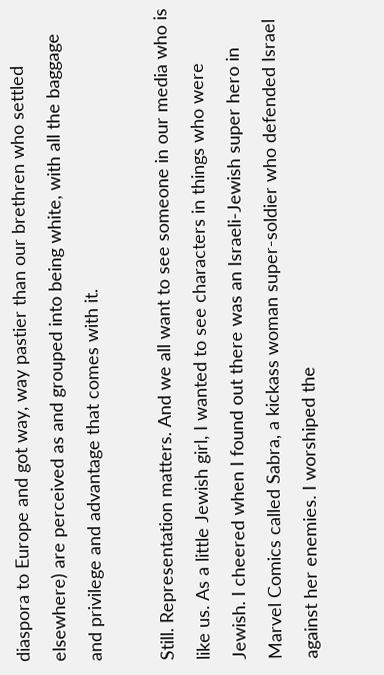diaspora to Europe and got way, way pastier than our brethren who settled elsewhere) are perceived as and grouped into being white, with all the baggage and privilege and advantage that comes with it.

Still. Representation matters. And we all want to see someone in our media who is like us. As a little Jewish girl, I wanted to see characters in things who were Jewish. I cheered when I found out there was an Israeli-Jewish super hero in Marvel Comics called Sabra, a kickass woman super-soldier who defended Israel against her enemies. I worshiped the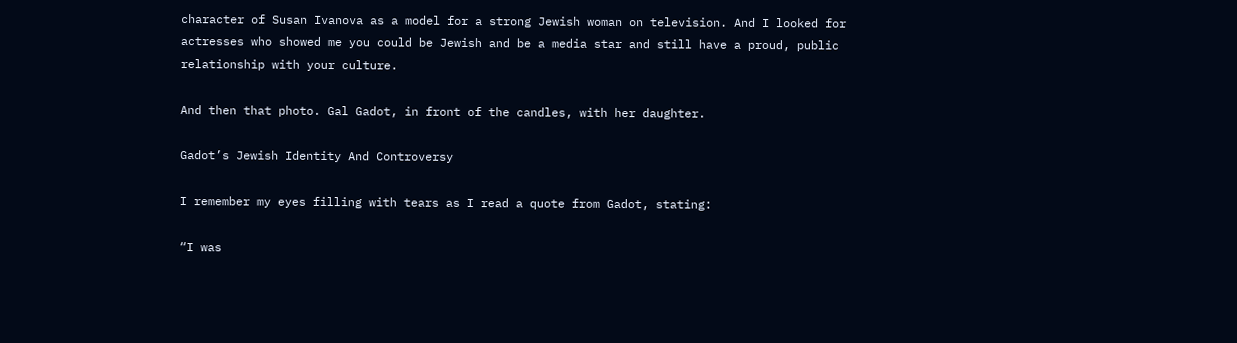character of Susan Ivanova as a model for a strong Jewish woman on television. And I looked for actresses who showed me you could be Jewish and be a media star and still have a proud, public relationship with your culture.

And then that photo. Gal Gadot, in front of the candles, with her daughter.

Gadot’s Jewish Identity And Controversy

I remember my eyes filling with tears as I read a quote from Gadot, stating:

“I was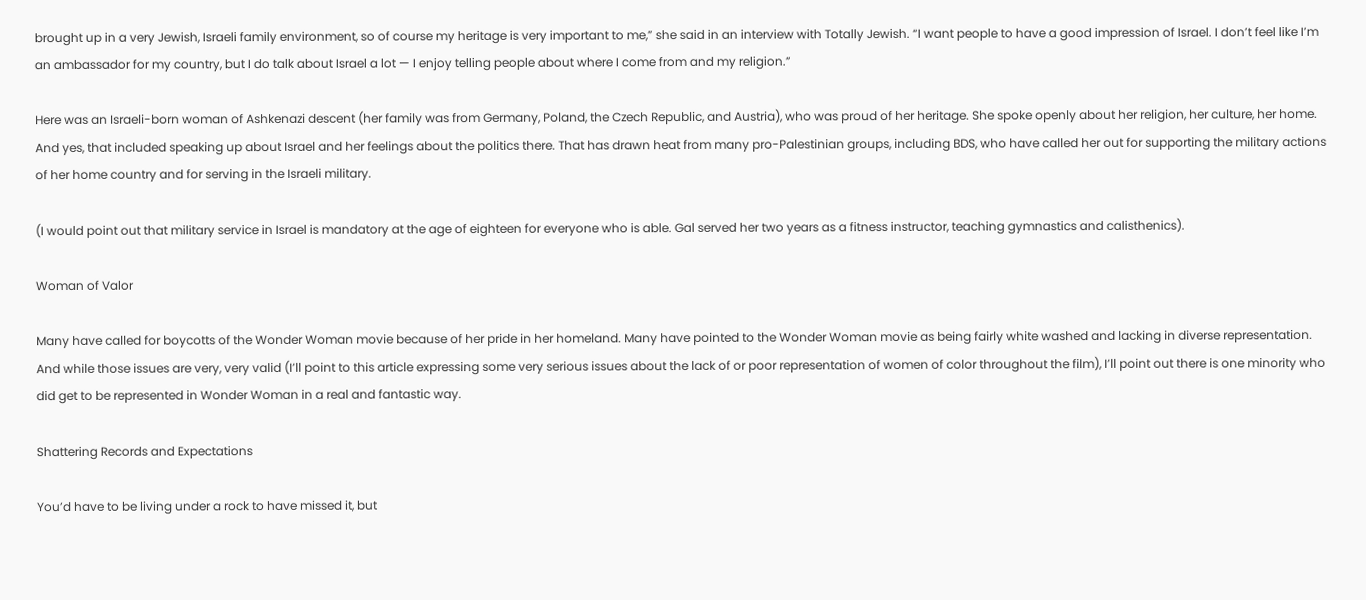brought up in a very Jewish, Israeli family environment, so of course my heritage is very important to me,” she said in an interview with Totally Jewish. “I want people to have a good impression of Israel. I don’t feel like I’m an ambassador for my country, but I do talk about Israel a lot — I enjoy telling people about where I come from and my religion.”

Here was an Israeli-born woman of Ashkenazi descent (her family was from Germany, Poland, the Czech Republic, and Austria), who was proud of her heritage. She spoke openly about her religion, her culture, her home. And yes, that included speaking up about Israel and her feelings about the politics there. That has drawn heat from many pro-Palestinian groups, including BDS, who have called her out for supporting the military actions of her home country and for serving in the Israeli military.

(I would point out that military service in Israel is mandatory at the age of eighteen for everyone who is able. Gal served her two years as a fitness instructor, teaching gymnastics and calisthenics).

Woman of Valor

Many have called for boycotts of the Wonder Woman movie because of her pride in her homeland. Many have pointed to the Wonder Woman movie as being fairly white washed and lacking in diverse representation. And while those issues are very, very valid (I’ll point to this article expressing some very serious issues about the lack of or poor representation of women of color throughout the film), I’ll point out there is one minority who did get to be represented in Wonder Woman in a real and fantastic way.

Shattering Records and Expectations

You’d have to be living under a rock to have missed it, but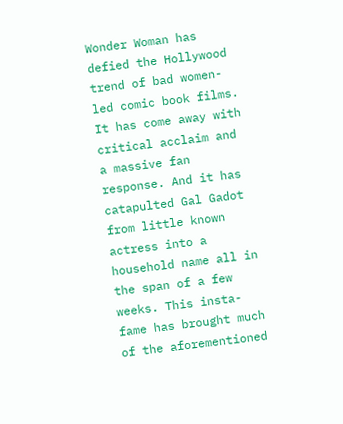Wonder Woman has defied the Hollywood trend of bad women-led comic book films. It has come away with critical acclaim and a massive fan response. And it has catapulted Gal Gadot from little known actress into a household name all in the span of a few weeks. This insta-fame has brought much of the aforementioned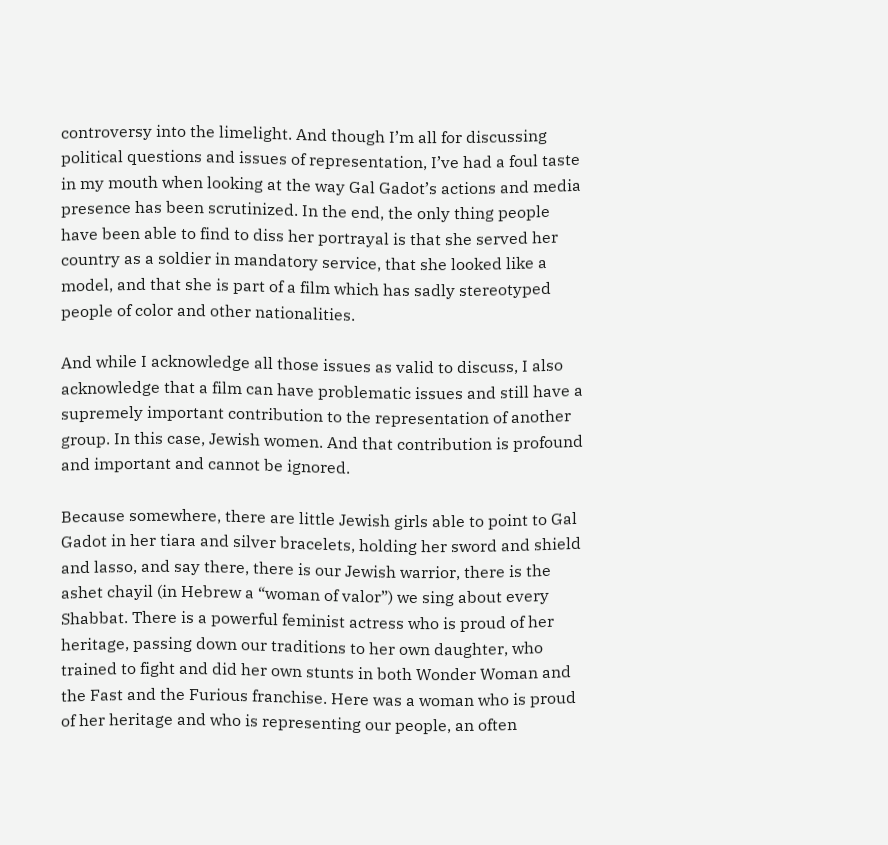controversy into the limelight. And though I’m all for discussing political questions and issues of representation, I’ve had a foul taste in my mouth when looking at the way Gal Gadot’s actions and media presence has been scrutinized. In the end, the only thing people have been able to find to diss her portrayal is that she served her country as a soldier in mandatory service, that she looked like a model, and that she is part of a film which has sadly stereotyped people of color and other nationalities.

And while I acknowledge all those issues as valid to discuss, I also acknowledge that a film can have problematic issues and still have a supremely important contribution to the representation of another group. In this case, Jewish women. And that contribution is profound and important and cannot be ignored.

Because somewhere, there are little Jewish girls able to point to Gal Gadot in her tiara and silver bracelets, holding her sword and shield and lasso, and say there, there is our Jewish warrior, there is the ashet chayil (in Hebrew a “woman of valor”) we sing about every Shabbat. There is a powerful feminist actress who is proud of her heritage, passing down our traditions to her own daughter, who trained to fight and did her own stunts in both Wonder Woman and the Fast and the Furious franchise. Here was a woman who is proud of her heritage and who is representing our people, an often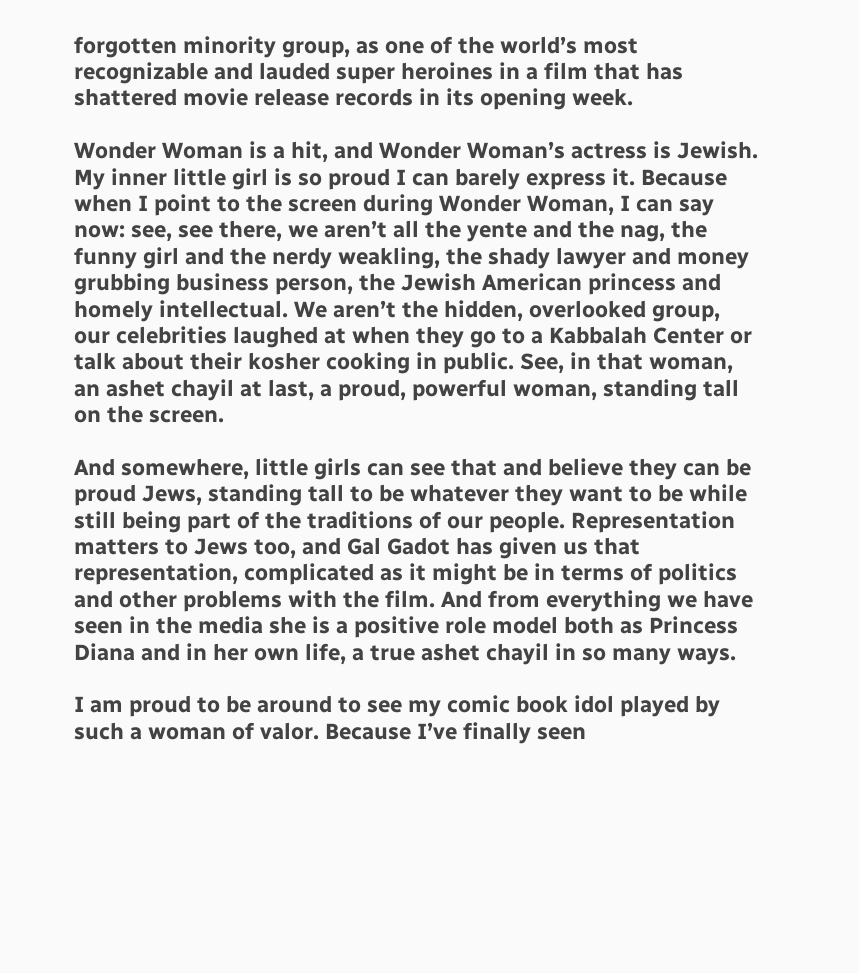forgotten minority group, as one of the world’s most recognizable and lauded super heroines in a film that has shattered movie release records in its opening week.

Wonder Woman is a hit, and Wonder Woman’s actress is Jewish. My inner little girl is so proud I can barely express it. Because when I point to the screen during Wonder Woman, I can say now: see, see there, we aren’t all the yente and the nag, the funny girl and the nerdy weakling, the shady lawyer and money grubbing business person, the Jewish American princess and homely intellectual. We aren’t the hidden, overlooked group, our celebrities laughed at when they go to a Kabbalah Center or talk about their kosher cooking in public. See, in that woman, an ashet chayil at last, a proud, powerful woman, standing tall on the screen.

And somewhere, little girls can see that and believe they can be proud Jews, standing tall to be whatever they want to be while still being part of the traditions of our people. Representation matters to Jews too, and Gal Gadot has given us that representation, complicated as it might be in terms of politics and other problems with the film. And from everything we have seen in the media she is a positive role model both as Princess Diana and in her own life, a true ashet chayil in so many ways.

I am proud to be around to see my comic book idol played by such a woman of valor. Because I’ve finally seen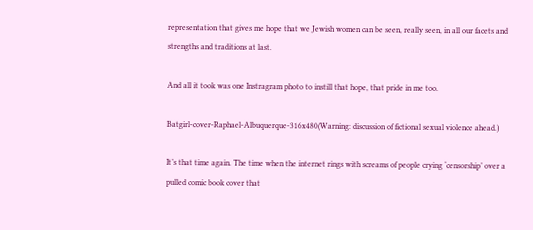representation that gives me hope that we Jewish women can be seen, really seen, in all our facets and strengths and traditions at last.

And all it took was one Instragram photo to instill that hope, that pride in me too.

Batgirl-cover-Raphael-Albuquerque-316x480(Warning: discussion of fictional sexual violence ahead.)

It’s that time again. The time when the internet rings with screams of people crying ‘censorship’ over a pulled comic book cover that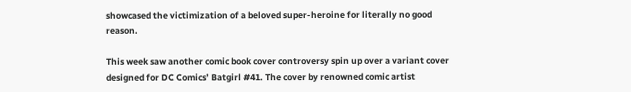showcased the victimization of a beloved super-heroine for literally no good reason.

This week saw another comic book cover controversy spin up over a variant cover designed for DC Comics’ Batgirl #41. The cover by renowned comic artist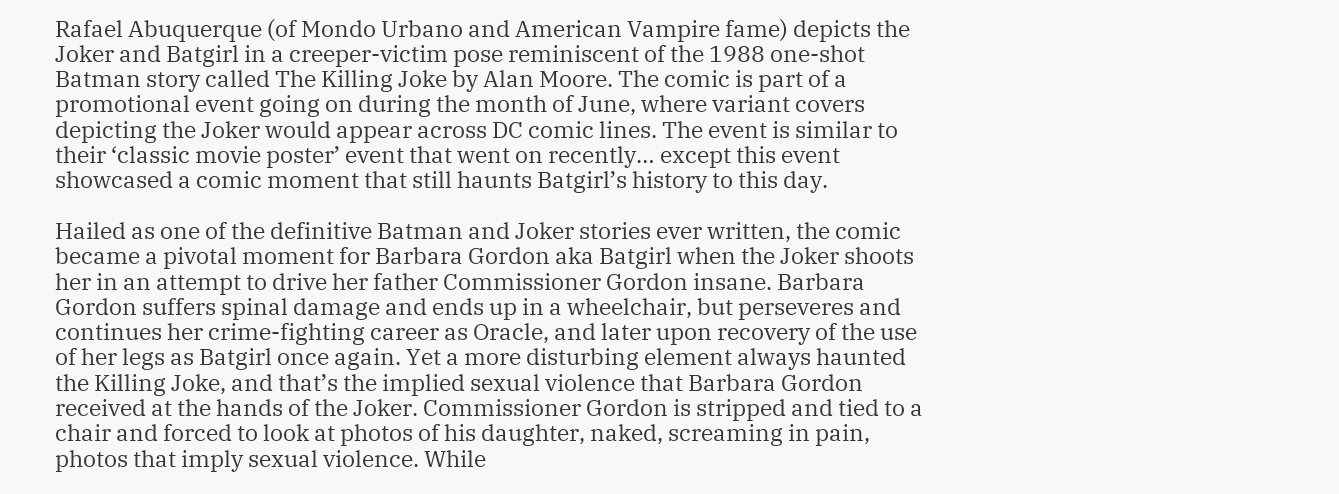Rafael Abuquerque (of Mondo Urbano and American Vampire fame) depicts the Joker and Batgirl in a creeper-victim pose reminiscent of the 1988 one-shot Batman story called The Killing Joke by Alan Moore. The comic is part of a promotional event going on during the month of June, where variant covers depicting the Joker would appear across DC comic lines. The event is similar to their ‘classic movie poster’ event that went on recently… except this event showcased a comic moment that still haunts Batgirl’s history to this day.

Hailed as one of the definitive Batman and Joker stories ever written, the comic became a pivotal moment for Barbara Gordon aka Batgirl when the Joker shoots her in an attempt to drive her father Commissioner Gordon insane. Barbara Gordon suffers spinal damage and ends up in a wheelchair, but perseveres and continues her crime-fighting career as Oracle, and later upon recovery of the use of her legs as Batgirl once again. Yet a more disturbing element always haunted the Killing Joke, and that’s the implied sexual violence that Barbara Gordon received at the hands of the Joker. Commissioner Gordon is stripped and tied to a chair and forced to look at photos of his daughter, naked, screaming in pain, photos that imply sexual violence. While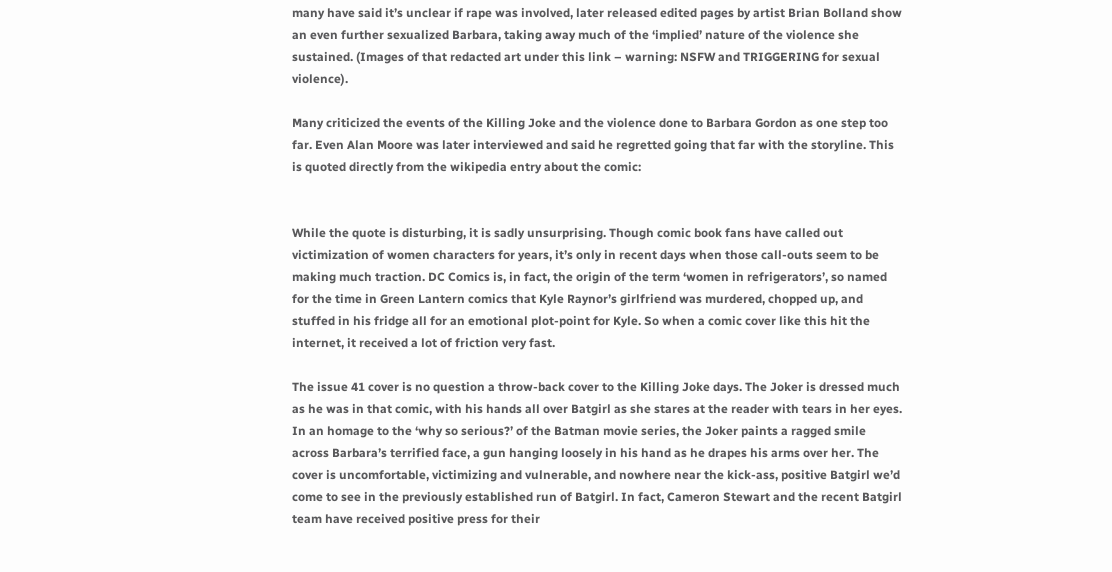many have said it’s unclear if rape was involved, later released edited pages by artist Brian Bolland show an even further sexualized Barbara, taking away much of the ‘implied’ nature of the violence she sustained. (Images of that redacted art under this link – warning: NSFW and TRIGGERING for sexual violence).

Many criticized the events of the Killing Joke and the violence done to Barbara Gordon as one step too far. Even Alan Moore was later interviewed and said he regretted going that far with the storyline. This is quoted directly from the wikipedia entry about the comic:


While the quote is disturbing, it is sadly unsurprising. Though comic book fans have called out victimization of women characters for years, it’s only in recent days when those call-outs seem to be making much traction. DC Comics is, in fact, the origin of the term ‘women in refrigerators’, so named for the time in Green Lantern comics that Kyle Raynor’s girlfriend was murdered, chopped up, and stuffed in his fridge all for an emotional plot-point for Kyle. So when a comic cover like this hit the internet, it received a lot of friction very fast.

The issue 41 cover is no question a throw-back cover to the Killing Joke days. The Joker is dressed much as he was in that comic, with his hands all over Batgirl as she stares at the reader with tears in her eyes. In an homage to the ‘why so serious?’ of the Batman movie series, the Joker paints a ragged smile across Barbara’s terrified face, a gun hanging loosely in his hand as he drapes his arms over her. The cover is uncomfortable, victimizing and vulnerable, and nowhere near the kick-ass, positive Batgirl we’d come to see in the previously established run of Batgirl. In fact, Cameron Stewart and the recent Batgirl team have received positive press for their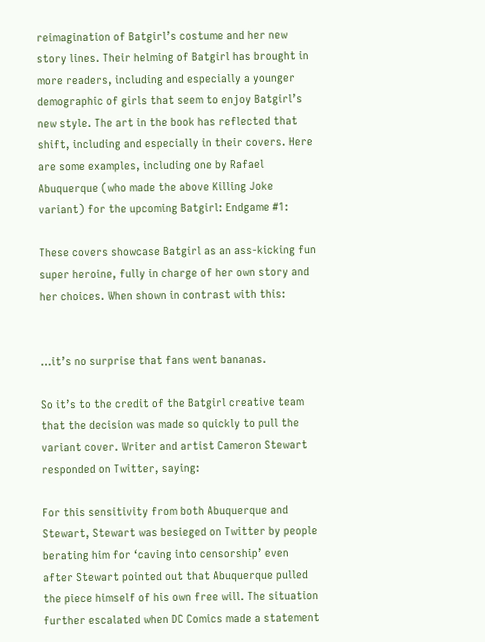reimagination of Batgirl’s costume and her new story lines. Their helming of Batgirl has brought in more readers, including and especially a younger demographic of girls that seem to enjoy Batgirl’s new style. The art in the book has reflected that shift, including and especially in their covers. Here are some examples, including one by Rafael Abuquerque (who made the above Killing Joke variant) for the upcoming Batgirl: Endgame #1:

These covers showcase Batgirl as an ass-kicking fun super heroine, fully in charge of her own story and her choices. When shown in contrast with this:


…it’s no surprise that fans went bananas.

So it’s to the credit of the Batgirl creative team that the decision was made so quickly to pull the variant cover. Writer and artist Cameron Stewart responded on Twitter, saying:

For this sensitivity from both Abuquerque and Stewart, Stewart was besieged on Twitter by people berating him for ‘caving into censorship’ even after Stewart pointed out that Abuquerque pulled the piece himself of his own free will. The situation further escalated when DC Comics made a statement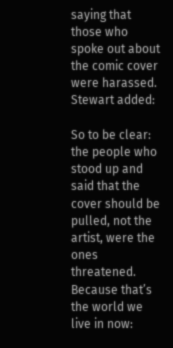saying that those who spoke out about the comic cover were harassed. Stewart added:

So to be clear: the people who stood up and said that the cover should be pulled, not the artist, were the ones threatened. Because that’s the world we live in now: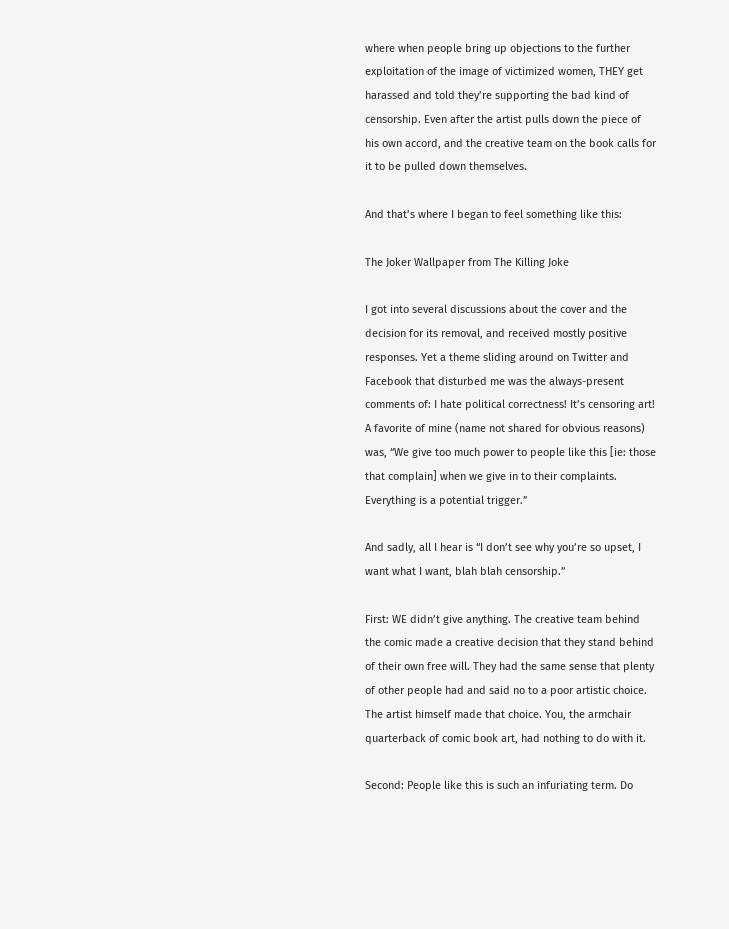where when people bring up objections to the further exploitation of the image of victimized women, THEY get harassed and told they’re supporting the bad kind of censorship. Even after the artist pulls down the piece of his own accord, and the creative team on the book calls for it to be pulled down themselves.

And that’s where I began to feel something like this:

The Joker Wallpaper from The Killing Joke

I got into several discussions about the cover and the decision for its removal, and received mostly positive responses. Yet a theme sliding around on Twitter and Facebook that disturbed me was the always-present comments of: I hate political correctness! It’s censoring art! A favorite of mine (name not shared for obvious reasons) was, “We give too much power to people like this [ie: those that complain] when we give in to their complaints. Everything is a potential trigger.”

And sadly, all I hear is “I don’t see why you’re so upset, I want what I want, blah blah censorship.”

First: WE didn’t give anything. The creative team behind the comic made a creative decision that they stand behind of their own free will. They had the same sense that plenty of other people had and said no to a poor artistic choice. The artist himself made that choice. You, the armchair quarterback of comic book art, had nothing to do with it.

Second: People like this is such an infuriating term. Do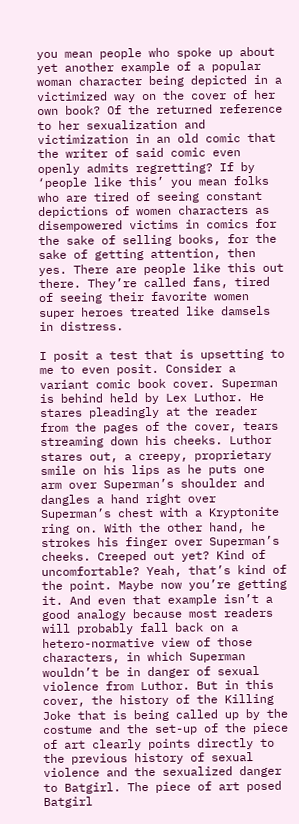you mean people who spoke up about yet another example of a popular woman character being depicted in a victimized way on the cover of her own book? Of the returned reference to her sexualization and victimization in an old comic that the writer of said comic even openly admits regretting? If by ‘people like this’ you mean folks who are tired of seeing constant depictions of women characters as disempowered victims in comics for the sake of selling books, for the sake of getting attention, then yes. There are people like this out there. They’re called fans, tired of seeing their favorite women super heroes treated like damsels in distress.

I posit a test that is upsetting to me to even posit. Consider a variant comic book cover. Superman is behind held by Lex Luthor. He stares pleadingly at the reader from the pages of the cover, tears streaming down his cheeks. Luthor stares out, a creepy, proprietary smile on his lips as he puts one arm over Superman’s shoulder and dangles a hand right over Superman’s chest with a Kryptonite ring on. With the other hand, he strokes his finger over Superman’s cheeks. Creeped out yet? Kind of uncomfortable? Yeah, that’s kind of the point. Maybe now you’re getting it. And even that example isn’t a good analogy because most readers will probably fall back on a hetero-normative view of those characters, in which Superman wouldn’t be in danger of sexual violence from Luthor. But in this cover, the history of the Killing Joke that is being called up by the costume and the set-up of the piece of art clearly points directly to the previous history of sexual violence and the sexualized danger to Batgirl. The piece of art posed Batgirl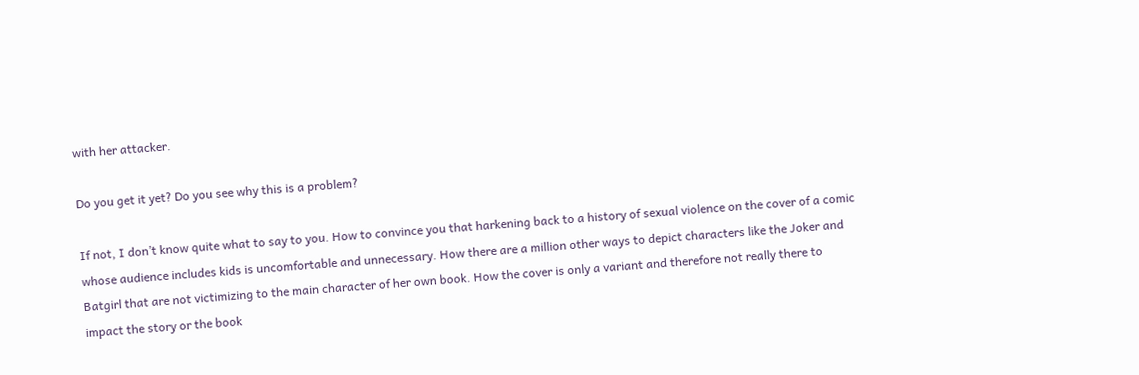with her attacker.

Do you get it yet? Do you see why this is a problem?

If not, I don’t know quite what to say to you. How to convince you that harkening back to a history of sexual violence on the cover of a comic whose audience includes kids is uncomfortable and unnecessary. How there are a million other ways to depict characters like the Joker and Batgirl that are not victimizing to the main character of her own book. How the cover is only a variant and therefore not really there to impact the story or the book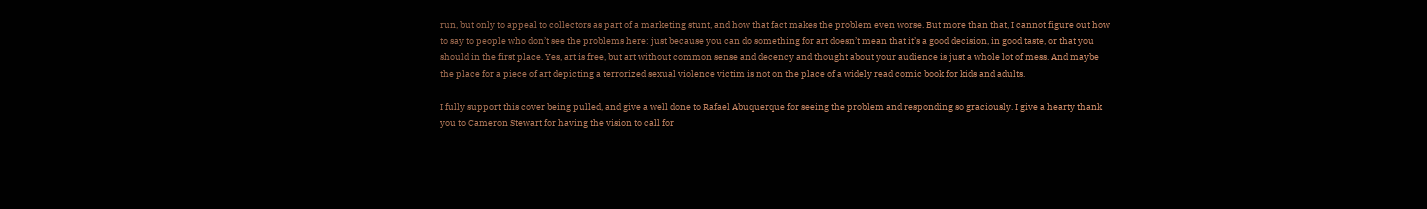run, but only to appeal to collectors as part of a marketing stunt, and how that fact makes the problem even worse. But more than that, I cannot figure out how to say to people who don’t see the problems here: just because you can do something for art doesn’t mean that it’s a good decision, in good taste, or that you should in the first place. Yes, art is free, but art without common sense and decency and thought about your audience is just a whole lot of mess. And maybe the place for a piece of art depicting a terrorized sexual violence victim is not on the place of a widely read comic book for kids and adults.

I fully support this cover being pulled, and give a well done to Rafael Abuquerque for seeing the problem and responding so graciously. I give a hearty thank you to Cameron Stewart for having the vision to call for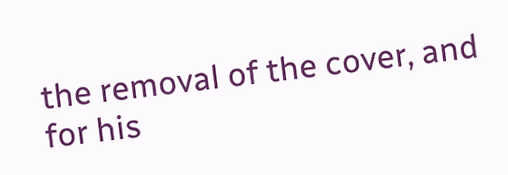the removal of the cover, and for his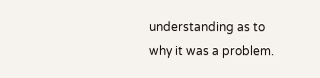understanding as to why it was a problem.